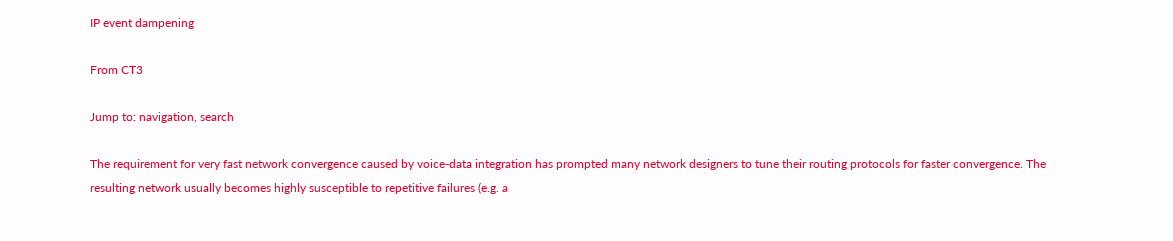IP event dampening

From CT3

Jump to: navigation, search

The requirement for very fast network convergence caused by voice-data integration has prompted many network designers to tune their routing protocols for faster convergence. The resulting network usually becomes highly susceptible to repetitive failures (e.g. a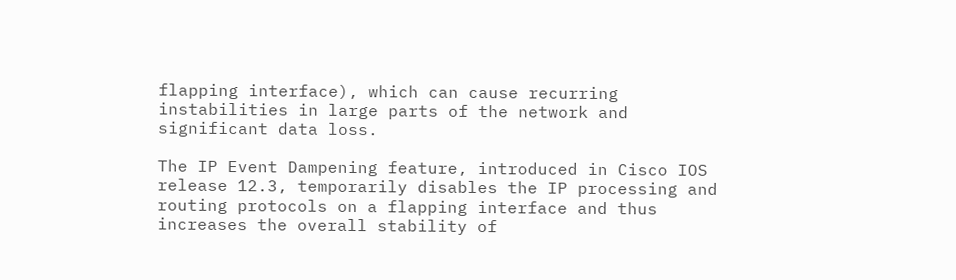flapping interface), which can cause recurring instabilities in large parts of the network and significant data loss.

The IP Event Dampening feature, introduced in Cisco IOS release 12.3, temporarily disables the IP processing and routing protocols on a flapping interface and thus increases the overall stability of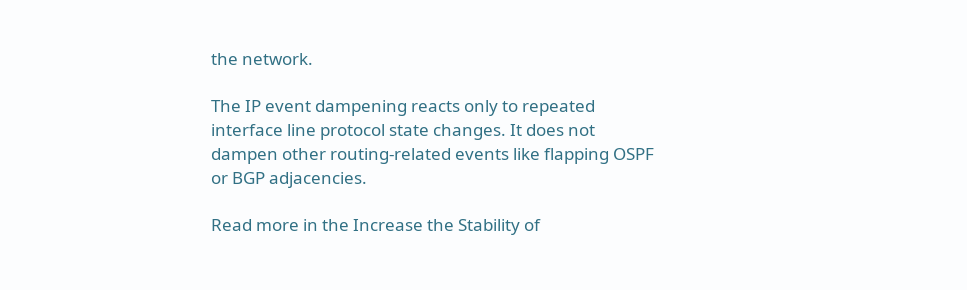the network.

The IP event dampening reacts only to repeated interface line protocol state changes. It does not dampen other routing-related events like flapping OSPF or BGP adjacencies.

Read more in the Increase the Stability of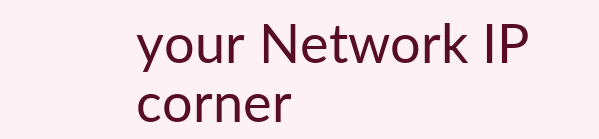your Network IP corner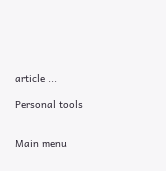article ...

Personal tools


Main menu